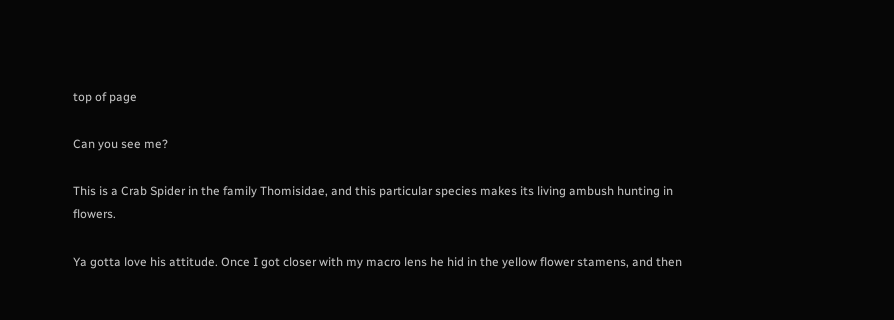top of page

Can you see me?

This is a Crab Spider in the family Thomisidae, and this particular species makes its living ambush hunting in flowers.

Ya gotta love his attitude. Once I got closer with my macro lens he hid in the yellow flower stamens, and then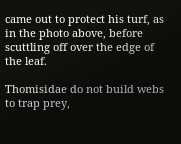came out to protect his turf, as in the photo above, before scuttling off over the edge of the leaf.

Thomisidae do not build webs to trap prey,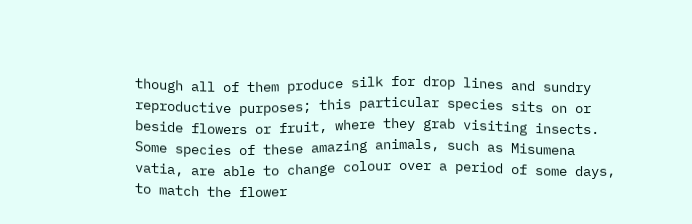though all of them produce silk for drop lines and sundry reproductive purposes; this particular species sits on or beside flowers or fruit, where they grab visiting insects. Some species of these amazing animals, such as Misumena vatia, are able to change colour over a period of some days, to match the flower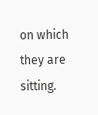on which they are sitting.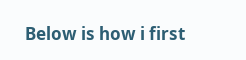Below is how i first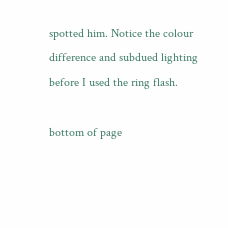spotted him. Notice the colour difference and subdued lighting before I used the ring flash.

bottom of page